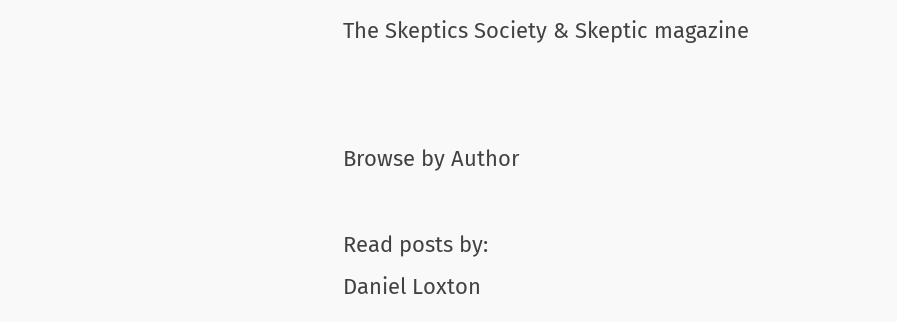The Skeptics Society & Skeptic magazine


Browse by Author

Read posts by:
Daniel Loxton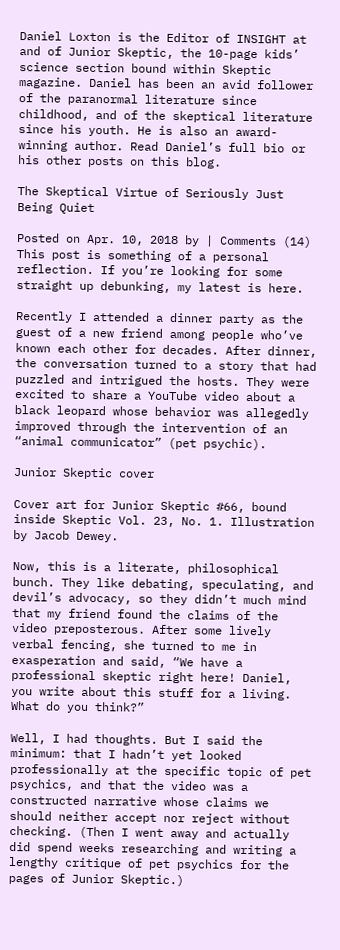Daniel Loxton is the Editor of INSIGHT at and of Junior Skeptic, the 10-page kids’ science section bound within Skeptic magazine. Daniel has been an avid follower of the paranormal literature since childhood, and of the skeptical literature since his youth. He is also an award-winning author. Read Daniel’s full bio or his other posts on this blog.

The Skeptical Virtue of Seriously Just Being Quiet

Posted on Apr. 10, 2018 by | Comments (14)
This post is something of a personal reflection. If you’re looking for some straight up debunking, my latest is here.

Recently I attended a dinner party as the guest of a new friend among people who’ve known each other for decades. After dinner, the conversation turned to a story that had puzzled and intrigued the hosts. They were excited to share a YouTube video about a black leopard whose behavior was allegedly improved through the intervention of an “animal communicator” (pet psychic).

Junior Skeptic cover

Cover art for Junior Skeptic #66, bound inside Skeptic Vol. 23, No. 1. Illustration by Jacob Dewey.

Now, this is a literate, philosophical bunch. They like debating, speculating, and devil’s advocacy, so they didn’t much mind that my friend found the claims of the video preposterous. After some lively verbal fencing, she turned to me in exasperation and said, “We have a professional skeptic right here! Daniel, you write about this stuff for a living. What do you think?”

Well, I had thoughts. But I said the minimum: that I hadn’t yet looked professionally at the specific topic of pet psychics, and that the video was a constructed narrative whose claims we should neither accept nor reject without checking. (Then I went away and actually did spend weeks researching and writing a lengthy critique of pet psychics for the pages of Junior Skeptic.)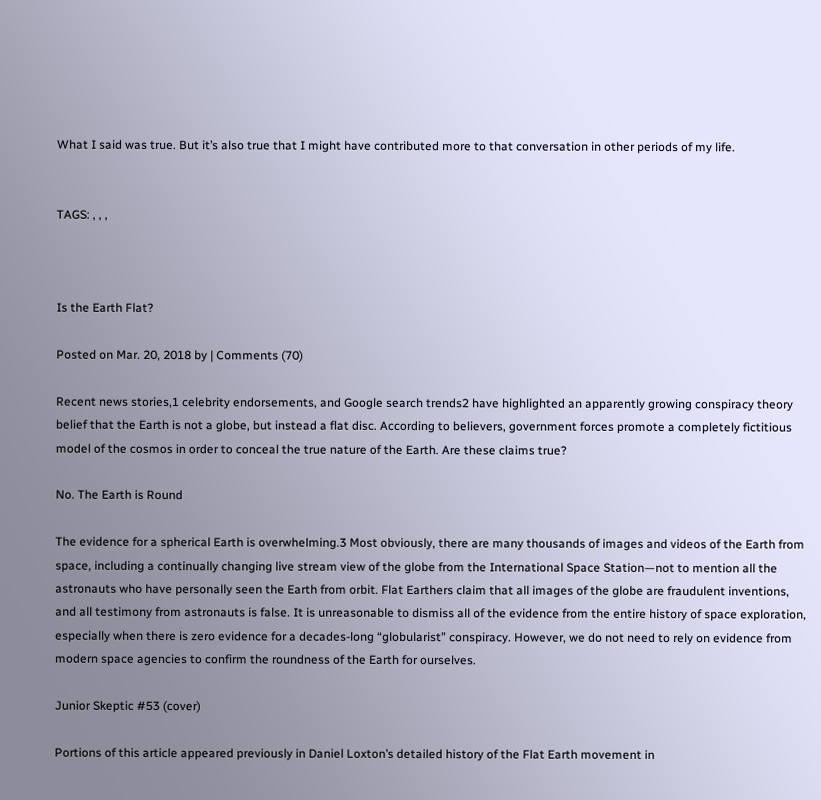What I said was true. But it’s also true that I might have contributed more to that conversation in other periods of my life.


TAGS: , , ,



Is the Earth Flat?

Posted on Mar. 20, 2018 by | Comments (70)

Recent news stories,1 celebrity endorsements, and Google search trends2 have highlighted an apparently growing conspiracy theory belief that the Earth is not a globe, but instead a flat disc. According to believers, government forces promote a completely fictitious model of the cosmos in order to conceal the true nature of the Earth. Are these claims true?

No. The Earth is Round

The evidence for a spherical Earth is overwhelming.3 Most obviously, there are many thousands of images and videos of the Earth from space, including a continually changing live stream view of the globe from the International Space Station—not to mention all the astronauts who have personally seen the Earth from orbit. Flat Earthers claim that all images of the globe are fraudulent inventions, and all testimony from astronauts is false. It is unreasonable to dismiss all of the evidence from the entire history of space exploration, especially when there is zero evidence for a decades-long “globularist” conspiracy. However, we do not need to rely on evidence from modern space agencies to confirm the roundness of the Earth for ourselves.

Junior Skeptic #53 (cover)

Portions of this article appeared previously in Daniel Loxton’s detailed history of the Flat Earth movement in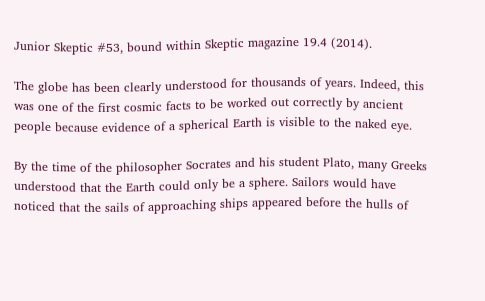Junior Skeptic #53, bound within Skeptic magazine 19.4 (2014).

The globe has been clearly understood for thousands of years. Indeed, this was one of the first cosmic facts to be worked out correctly by ancient people because evidence of a spherical Earth is visible to the naked eye.

By the time of the philosopher Socrates and his student Plato, many Greeks understood that the Earth could only be a sphere. Sailors would have noticed that the sails of approaching ships appeared before the hulls of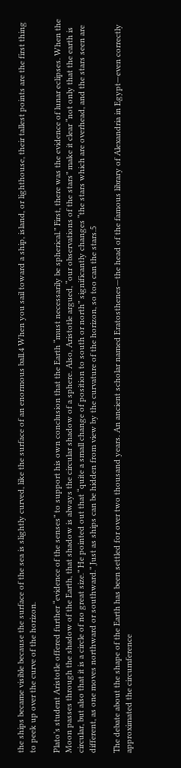the ships became visible because the surface of the sea is slightly curved, like the surface of an enormous ball.4 When you sail toward a ship, island, or lighthouse, their tallest points are the first thing to peek up over the curve of the horizon.

Plato’s student Aristotle offered further “evidence of the senses” to support his own conclusion that the Earth “must necessarily be spherical.” First, there was the evidence of lunar eclipses. When the Moon passes through the shadow of the Earth, that shadow is always the circular shadow of a sphere. Also, Aristotle argued, “our observations of the stars” make it clear “not only that the earth is circular, but also that it is a circle of no great size.” He pointed out that “quite a small change of position to south or north” significantly changes “the stars which are overhead, and the stars seen are different, as one moves northward or southward.” Just as ships can be hidden from view by the curvature of the horizon, so too can the stars.5

The debate about the shape of the Earth has been settled for over two thousand years. An ancient scholar named Eratosthenes—the head of the famous library of Alexandria in Egypt—even correctly approximated the circumference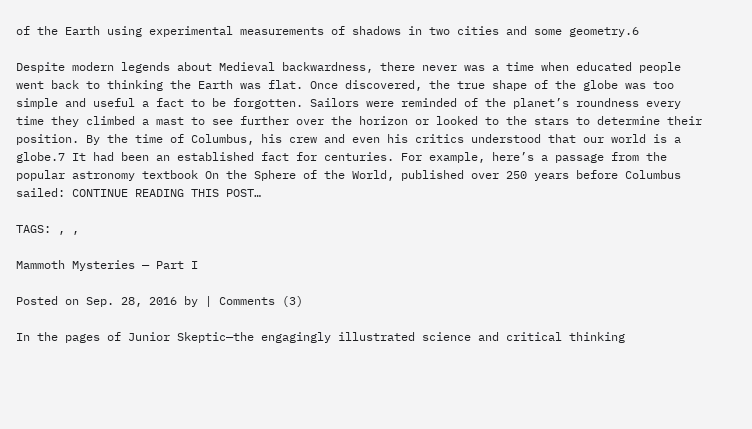of the Earth using experimental measurements of shadows in two cities and some geometry.6

Despite modern legends about Medieval backwardness, there never was a time when educated people went back to thinking the Earth was flat. Once discovered, the true shape of the globe was too simple and useful a fact to be forgotten. Sailors were reminded of the planet’s roundness every time they climbed a mast to see further over the horizon or looked to the stars to determine their position. By the time of Columbus, his crew and even his critics understood that our world is a globe.7 It had been an established fact for centuries. For example, here’s a passage from the popular astronomy textbook On the Sphere of the World, published over 250 years before Columbus sailed: CONTINUE READING THIS POST…

TAGS: , ,

Mammoth Mysteries — Part I

Posted on Sep. 28, 2016 by | Comments (3)

In the pages of Junior Skeptic—the engagingly illustrated science and critical thinking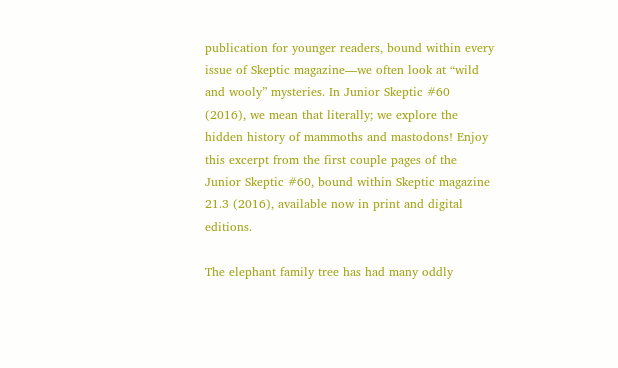publication for younger readers, bound within every issue of Skeptic magazine—we often look at “wild and wooly” mysteries. In Junior Skeptic #60 (2016), we mean that literally; we explore the hidden history of mammoths and mastodons! Enjoy this excerpt from the first couple pages of the Junior Skeptic #60, bound within Skeptic magazine 21.3 (2016), available now in print and digital editions.

The elephant family tree has had many oddly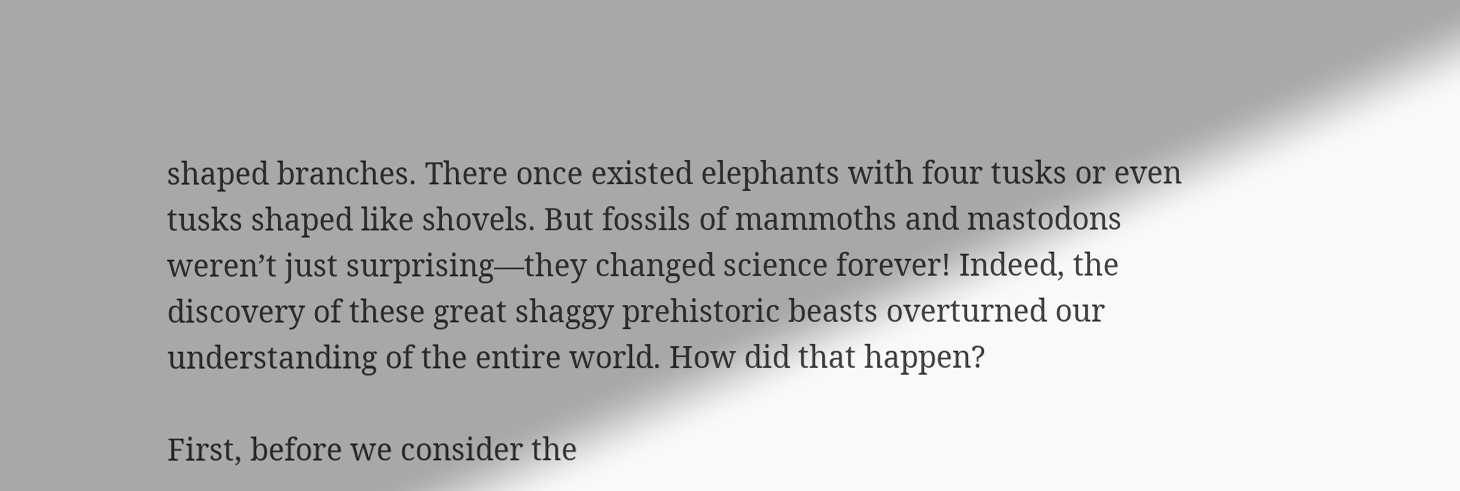shaped branches. There once existed elephants with four tusks or even tusks shaped like shovels. But fossils of mammoths and mastodons weren’t just surprising—they changed science forever! Indeed, the discovery of these great shaggy prehistoric beasts overturned our understanding of the entire world. How did that happen?

First, before we consider the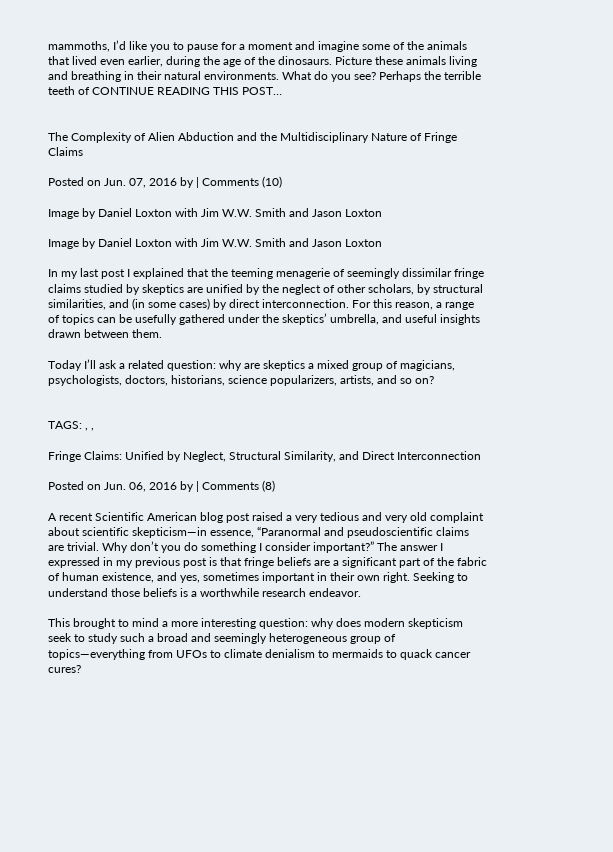mammoths, I’d like you to pause for a moment and imagine some of the animals that lived even earlier, during the age of the dinosaurs. Picture these animals living and breathing in their natural environments. What do you see? Perhaps the terrible teeth of CONTINUE READING THIS POST…


The Complexity of Alien Abduction and the Multidisciplinary Nature of Fringe Claims

Posted on Jun. 07, 2016 by | Comments (10)

Image by Daniel Loxton with Jim W.W. Smith and Jason Loxton

Image by Daniel Loxton with Jim W.W. Smith and Jason Loxton

In my last post I explained that the teeming menagerie of seemingly dissimilar fringe claims studied by skeptics are unified by the neglect of other scholars, by structural similarities, and (in some cases) by direct interconnection. For this reason, a range of topics can be usefully gathered under the skeptics’ umbrella, and useful insights drawn between them.

Today I’ll ask a related question: why are skeptics a mixed group of magicians, psychologists, doctors, historians, science popularizers, artists, and so on?


TAGS: , ,

Fringe Claims: Unified by Neglect, Structural Similarity, and Direct Interconnection

Posted on Jun. 06, 2016 by | Comments (8)

A recent Scientific American blog post raised a very tedious and very old complaint about scientific skepticism—in essence, “Paranormal and pseudoscientific claims are trivial. Why don’t you do something I consider important?” The answer I expressed in my previous post is that fringe beliefs are a significant part of the fabric of human existence, and yes, sometimes important in their own right. Seeking to understand those beliefs is a worthwhile research endeavor.

This brought to mind a more interesting question: why does modern skepticism seek to study such a broad and seemingly heterogeneous group of topics—everything from UFOs to climate denialism to mermaids to quack cancer cures?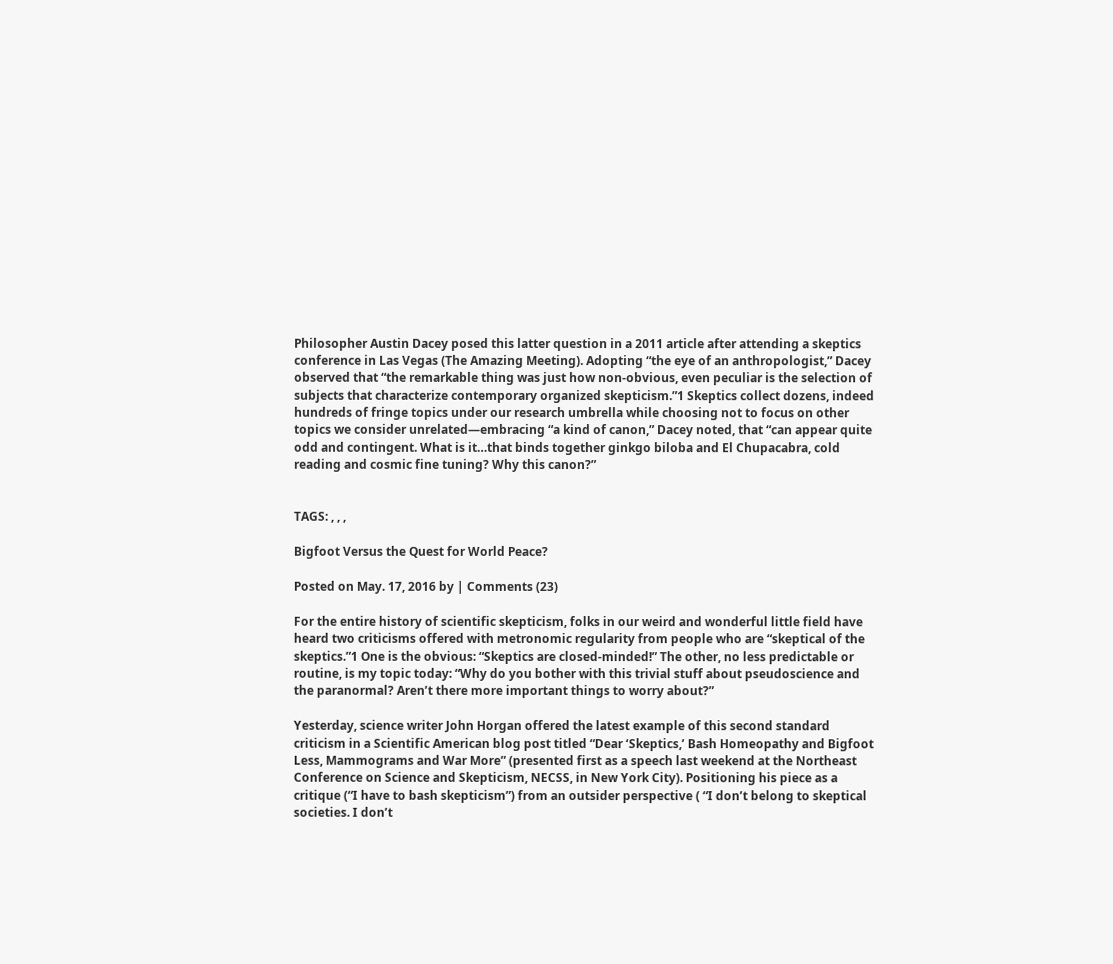Philosopher Austin Dacey posed this latter question in a 2011 article after attending a skeptics conference in Las Vegas (The Amazing Meeting). Adopting “the eye of an anthropologist,” Dacey observed that “the remarkable thing was just how non-obvious, even peculiar is the selection of subjects that characterize contemporary organized skepticism.”1 Skeptics collect dozens, indeed hundreds of fringe topics under our research umbrella while choosing not to focus on other topics we consider unrelated—embracing “a kind of canon,” Dacey noted, that “can appear quite odd and contingent. What is it…that binds together ginkgo biloba and El Chupacabra, cold reading and cosmic fine tuning? Why this canon?”


TAGS: , , ,

Bigfoot Versus the Quest for World Peace?

Posted on May. 17, 2016 by | Comments (23)

For the entire history of scientific skepticism, folks in our weird and wonderful little field have heard two criticisms offered with metronomic regularity from people who are “skeptical of the skeptics.”1 One is the obvious: “Skeptics are closed-minded!” The other, no less predictable or routine, is my topic today: “Why do you bother with this trivial stuff about pseudoscience and the paranormal? Aren’t there more important things to worry about?”

Yesterday, science writer John Horgan offered the latest example of this second standard criticism in a Scientific American blog post titled “Dear ‘Skeptics,’ Bash Homeopathy and Bigfoot Less, Mammograms and War More” (presented first as a speech last weekend at the Northeast Conference on Science and Skepticism, NECSS, in New York City). Positioning his piece as a critique (“I have to bash skepticism”) from an outsider perspective ( “I don’t belong to skeptical societies. I don’t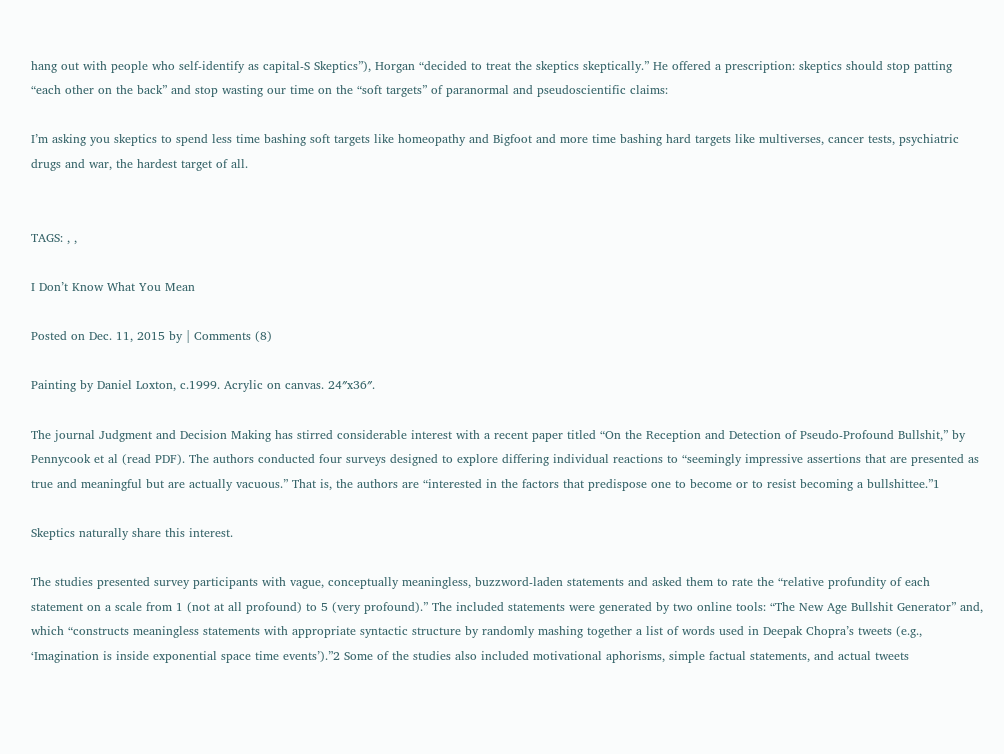hang out with people who self-identify as capital-S Skeptics”), Horgan “decided to treat the skeptics skeptically.” He offered a prescription: skeptics should stop patting “each other on the back” and stop wasting our time on the “soft targets” of paranormal and pseudoscientific claims:

I’m asking you skeptics to spend less time bashing soft targets like homeopathy and Bigfoot and more time bashing hard targets like multiverses, cancer tests, psychiatric drugs and war, the hardest target of all.


TAGS: , ,

I Don’t Know What You Mean

Posted on Dec. 11, 2015 by | Comments (8)

Painting by Daniel Loxton, c.1999. Acrylic on canvas. 24″x36″.

The journal Judgment and Decision Making has stirred considerable interest with a recent paper titled “On the Reception and Detection of Pseudo-Profound Bullshit,” by Pennycook et al (read PDF). The authors conducted four surveys designed to explore differing individual reactions to “seemingly impressive assertions that are presented as true and meaningful but are actually vacuous.” That is, the authors are “interested in the factors that predispose one to become or to resist becoming a bullshittee.”1

Skeptics naturally share this interest.

The studies presented survey participants with vague, conceptually meaningless, buzzword-laden statements and asked them to rate the “relative profundity of each statement on a scale from 1 (not at all profound) to 5 (very profound).” The included statements were generated by two online tools: “The New Age Bullshit Generator” and, which “constructs meaningless statements with appropriate syntactic structure by randomly mashing together a list of words used in Deepak Chopra’s tweets (e.g., ‘Imagination is inside exponential space time events’).”2 Some of the studies also included motivational aphorisms, simple factual statements, and actual tweets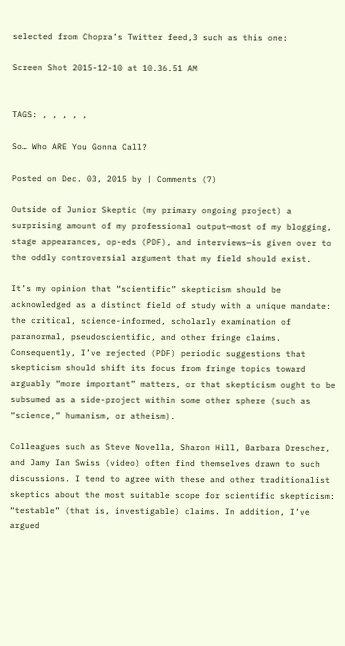selected from Chopra’s Twitter feed,3 such as this one:

Screen Shot 2015-12-10 at 10.36.51 AM


TAGS: , , , , ,

So… Who ARE You Gonna Call?

Posted on Dec. 03, 2015 by | Comments (7)

Outside of Junior Skeptic (my primary ongoing project) a surprising amount of my professional output—most of my blogging, stage appearances, op-eds (PDF), and interviews—is given over to the oddly controversial argument that my field should exist.

It’s my opinion that “scientific” skepticism should be acknowledged as a distinct field of study with a unique mandate: the critical, science-informed, scholarly examination of paranormal, pseudoscientific, and other fringe claims. Consequently, I’ve rejected (PDF) periodic suggestions that skepticism should shift its focus from fringe topics toward arguably “more important” matters, or that skepticism ought to be subsumed as a side-project within some other sphere (such as “science,” humanism, or atheism).

Colleagues such as Steve Novella, Sharon Hill, Barbara Drescher, and Jamy Ian Swiss (video) often find themselves drawn to such discussions. I tend to agree with these and other traditionalist skeptics about the most suitable scope for scientific skepticism: “testable” (that is, investigable) claims. In addition, I’ve argued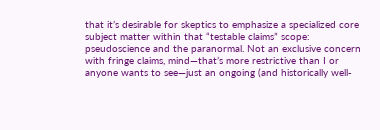that it’s desirable for skeptics to emphasize a specialized core subject matter within that “testable claims” scope: pseudoscience and the paranormal. Not an exclusive concern with fringe claims, mind—that’s more restrictive than I or anyone wants to see—just an ongoing (and historically well-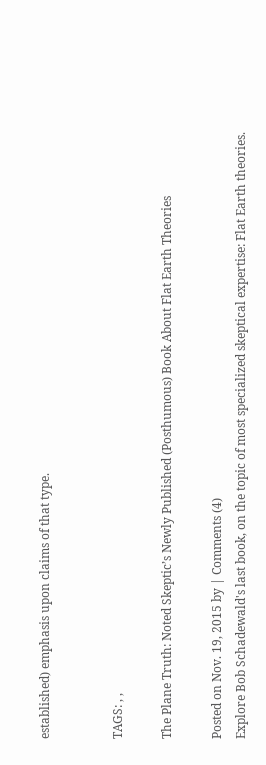established) emphasis upon claims of that type.


TAGS: , ,

The Plane Truth: Noted Skeptic’s Newly Published (Posthumous) Book About Flat Earth Theories

Posted on Nov. 19, 2015 by | Comments (4)
Explore Bob Schadewald's last book, on the topic of most specialized skeptical expertise: Flat Earth theories.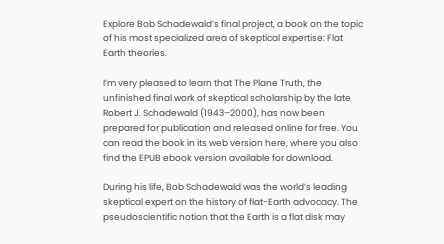Explore Bob Schadewald’s final project, a book on the topic of his most specialized area of skeptical expertise: Flat Earth theories.

I’m very pleased to learn that The Plane Truth, the unfinished final work of skeptical scholarship by the late Robert J. Schadewald (1943–2000), has now been prepared for publication and released online for free. You can read the book in its web version here, where you also find the EPUB ebook version available for download.

During his life, Bob Schadewald was the world’s leading skeptical expert on the history of flat-Earth advocacy. The pseudoscientific notion that the Earth is a flat disk may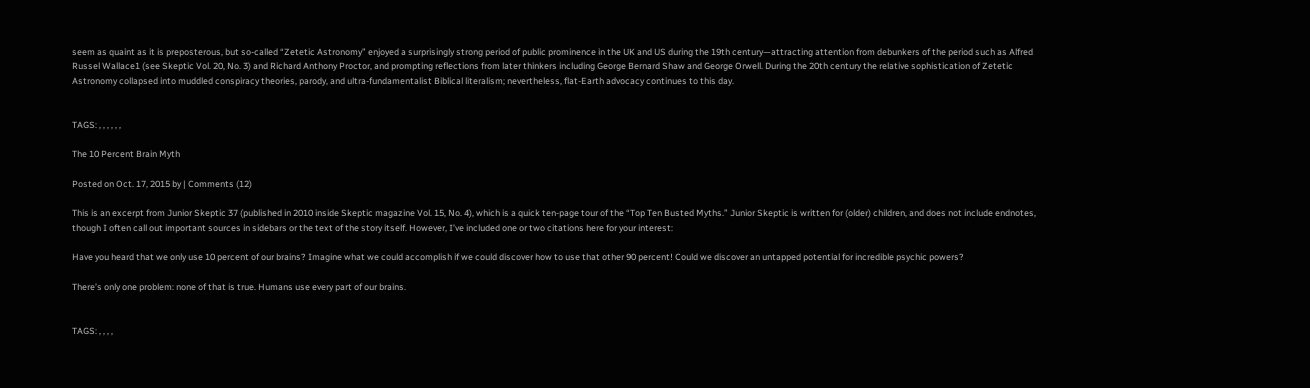seem as quaint as it is preposterous, but so-called “Zetetic Astronomy” enjoyed a surprisingly strong period of public prominence in the UK and US during the 19th century—attracting attention from debunkers of the period such as Alfred Russel Wallace1 (see Skeptic Vol. 20, No. 3) and Richard Anthony Proctor, and prompting reflections from later thinkers including George Bernard Shaw and George Orwell. During the 20th century the relative sophistication of Zetetic Astronomy collapsed into muddled conspiracy theories, parody, and ultra-fundamentalist Biblical literalism; nevertheless, flat-Earth advocacy continues to this day.


TAGS: , , , , , ,

The 10 Percent Brain Myth

Posted on Oct. 17, 2015 by | Comments (12)

This is an excerpt from Junior Skeptic 37 (published in 2010 inside Skeptic magazine Vol. 15, No. 4), which is a quick ten-page tour of the “Top Ten Busted Myths.” Junior Skeptic is written for (older) children, and does not include endnotes, though I often call out important sources in sidebars or the text of the story itself. However, I’ve included one or two citations here for your interest:

Have you heard that we only use 10 percent of our brains? Imagine what we could accomplish if we could discover how to use that other 90 percent! Could we discover an untapped potential for incredible psychic powers?

There’s only one problem: none of that is true. Humans use every part of our brains.


TAGS: , , , ,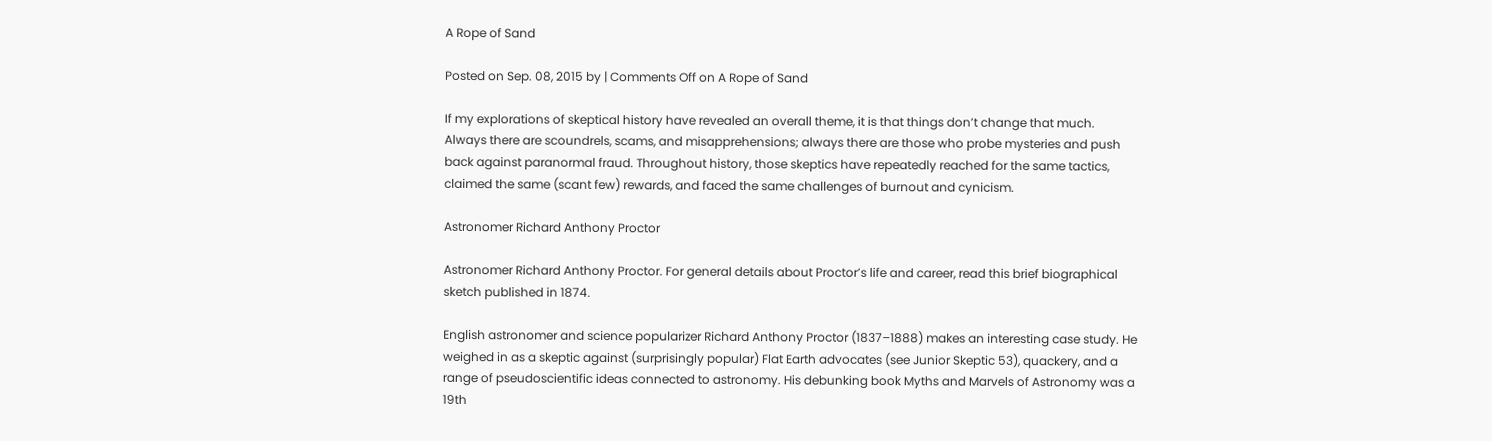A Rope of Sand

Posted on Sep. 08, 2015 by | Comments Off on A Rope of Sand

If my explorations of skeptical history have revealed an overall theme, it is that things don’t change that much. Always there are scoundrels, scams, and misapprehensions; always there are those who probe mysteries and push back against paranormal fraud. Throughout history, those skeptics have repeatedly reached for the same tactics, claimed the same (scant few) rewards, and faced the same challenges of burnout and cynicism.

Astronomer Richard Anthony Proctor

Astronomer Richard Anthony Proctor. For general details about Proctor’s life and career, read this brief biographical sketch published in 1874.

English astronomer and science popularizer Richard Anthony Proctor (1837–1888) makes an interesting case study. He weighed in as a skeptic against (surprisingly popular) Flat Earth advocates (see Junior Skeptic 53), quackery, and a range of pseudoscientific ideas connected to astronomy. His debunking book Myths and Marvels of Astronomy was a 19th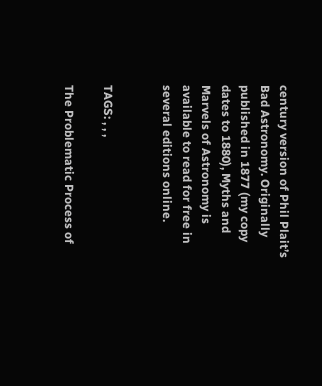century version of Phil Plait’s Bad Astronomy. Originally published in 1877 (my copy dates to 1880), Myths and Marvels of Astronomy is available to read for free in several editions online.


TAGS: , , ,

The Problematic Process of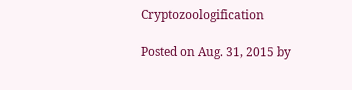Cryptozoologification

Posted on Aug. 31, 2015 by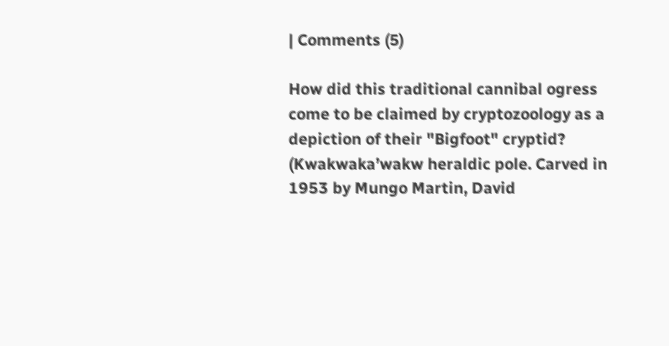| Comments (5)

How did this traditional cannibal ogress come to be claimed by cryptozoology as a depiction of their "Bigfoot" cryptid? (Kwakwaka’wakw heraldic pole. Carved in 1953 by Mungo Martin, David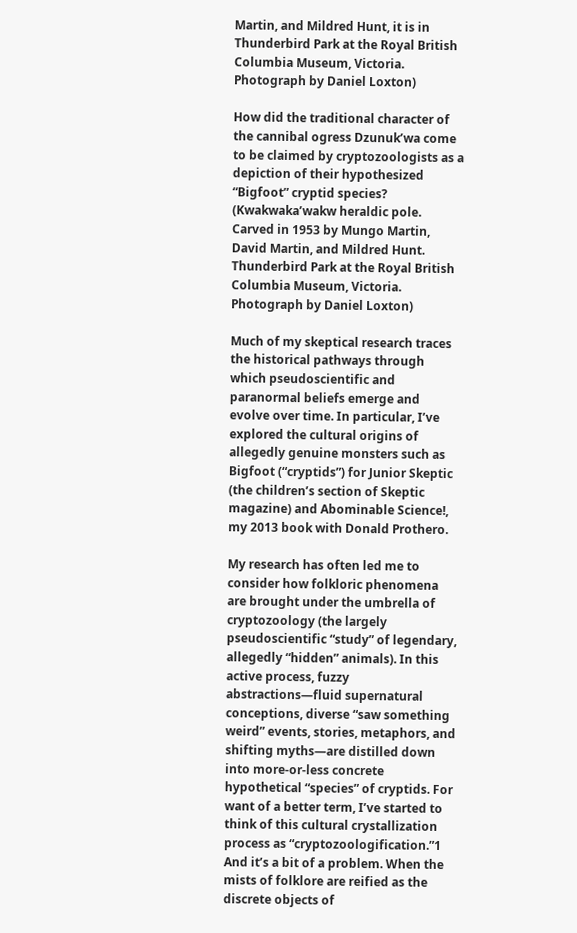Martin, and Mildred Hunt, it is in Thunderbird Park at the Royal British Columbia Museum, Victoria. Photograph by Daniel Loxton)

How did the traditional character of the cannibal ogress Dzunuk’wa come to be claimed by cryptozoologists as a depiction of their hypothesized “Bigfoot” cryptid species? (Kwakwaka’wakw heraldic pole. Carved in 1953 by Mungo Martin, David Martin, and Mildred Hunt. Thunderbird Park at the Royal British Columbia Museum, Victoria. Photograph by Daniel Loxton)

Much of my skeptical research traces the historical pathways through which pseudoscientific and paranormal beliefs emerge and evolve over time. In particular, I’ve explored the cultural origins of allegedly genuine monsters such as Bigfoot (“cryptids”) for Junior Skeptic (the children’s section of Skeptic magazine) and Abominable Science!, my 2013 book with Donald Prothero.

My research has often led me to consider how folkloric phenomena are brought under the umbrella of cryptozoology (the largely pseudoscientific “study” of legendary, allegedly “hidden” animals). In this active process, fuzzy abstractions—fluid supernatural conceptions, diverse “saw something weird” events, stories, metaphors, and shifting myths—are distilled down into more-or-less concrete hypothetical “species” of cryptids. For want of a better term, I’ve started to think of this cultural crystallization process as “cryptozoologification.”1 And it’s a bit of a problem. When the mists of folklore are reified as the discrete objects of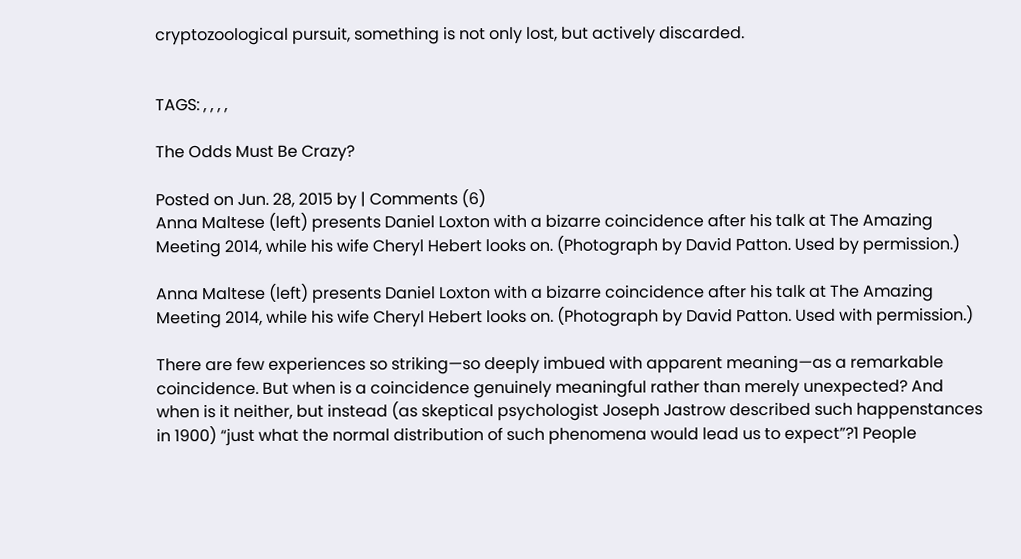cryptozoological pursuit, something is not only lost, but actively discarded.


TAGS: , , , ,

The Odds Must Be Crazy?

Posted on Jun. 28, 2015 by | Comments (6)
Anna Maltese (left) presents Daniel Loxton with a bizarre coincidence after his talk at The Amazing Meeting 2014, while his wife Cheryl Hebert looks on. (Photograph by David Patton. Used by permission.)

Anna Maltese (left) presents Daniel Loxton with a bizarre coincidence after his talk at The Amazing Meeting 2014, while his wife Cheryl Hebert looks on. (Photograph by David Patton. Used with permission.)

There are few experiences so striking—so deeply imbued with apparent meaning—as a remarkable coincidence. But when is a coincidence genuinely meaningful rather than merely unexpected? And when is it neither, but instead (as skeptical psychologist Joseph Jastrow described such happenstances in 1900) “just what the normal distribution of such phenomena would lead us to expect”?1 People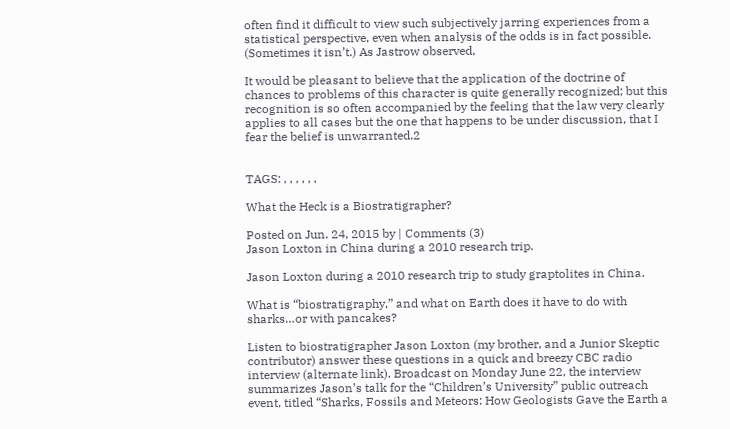often find it difficult to view such subjectively jarring experiences from a statistical perspective, even when analysis of the odds is in fact possible. (Sometimes it isn’t.) As Jastrow observed,

It would be pleasant to believe that the application of the doctrine of chances to problems of this character is quite generally recognized; but this recognition is so often accompanied by the feeling that the law very clearly applies to all cases but the one that happens to be under discussion, that I fear the belief is unwarranted.2


TAGS: , , , , , ,

What the Heck is a Biostratigrapher?

Posted on Jun. 24, 2015 by | Comments (3)
Jason Loxton in China during a 2010 research trip.

Jason Loxton during a 2010 research trip to study graptolites in China.

What is “biostratigraphy,” and what on Earth does it have to do with sharks…or with pancakes?

Listen to biostratigrapher Jason Loxton (my brother, and a Junior Skeptic contributor) answer these questions in a quick and breezy CBC radio interview (alternate link). Broadcast on Monday June 22, the interview summarizes Jason’s talk for the “Children’s University” public outreach event, titled “Sharks, Fossils and Meteors: How Geologists Gave the Earth a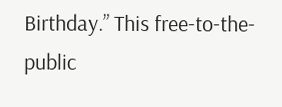Birthday.” This free-to-the-public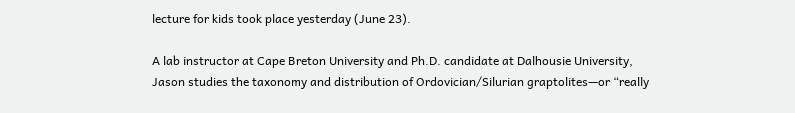lecture for kids took place yesterday (June 23).

A lab instructor at Cape Breton University and Ph.D. candidate at Dalhousie University, Jason studies the taxonomy and distribution of Ordovician/Silurian graptolites—or “really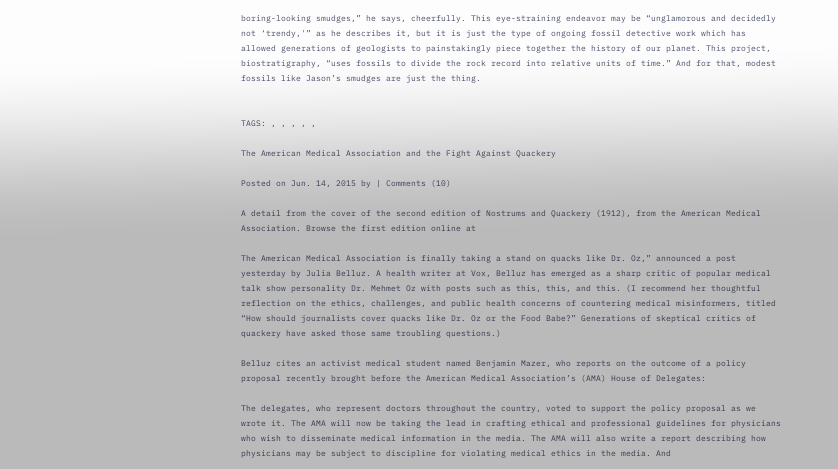boring-looking smudges,” he says, cheerfully. This eye-straining endeavor may be “unglamorous and decidedly not ‘trendy,'” as he describes it, but it is just the type of ongoing fossil detective work which has allowed generations of geologists to painstakingly piece together the history of our planet. This project, biostratigraphy, “uses fossils to divide the rock record into relative units of time.” And for that, modest fossils like Jason’s smudges are just the thing.


TAGS: , , , , ,

The American Medical Association and the Fight Against Quackery

Posted on Jun. 14, 2015 by | Comments (10)

A detail from the cover of the second edition of Nostrums and Quackery (1912), from the American Medical Association. Browse the first edition online at

The American Medical Association is finally taking a stand on quacks like Dr. Oz,” announced a post yesterday by Julia Belluz. A health writer at Vox, Belluz has emerged as a sharp critic of popular medical talk show personality Dr. Mehmet Oz with posts such as this, this, and this. (I recommend her thoughtful reflection on the ethics, challenges, and public health concerns of countering medical misinformers, titled “How should journalists cover quacks like Dr. Oz or the Food Babe?” Generations of skeptical critics of quackery have asked those same troubling questions.)

Belluz cites an activist medical student named Benjamin Mazer, who reports on the outcome of a policy proposal recently brought before the American Medical Association’s (AMA) House of Delegates:

The delegates, who represent doctors throughout the country, voted to support the policy proposal as we wrote it. The AMA will now be taking the lead in crafting ethical and professional guidelines for physicians who wish to disseminate medical information in the media. The AMA will also write a report describing how physicians may be subject to discipline for violating medical ethics in the media. And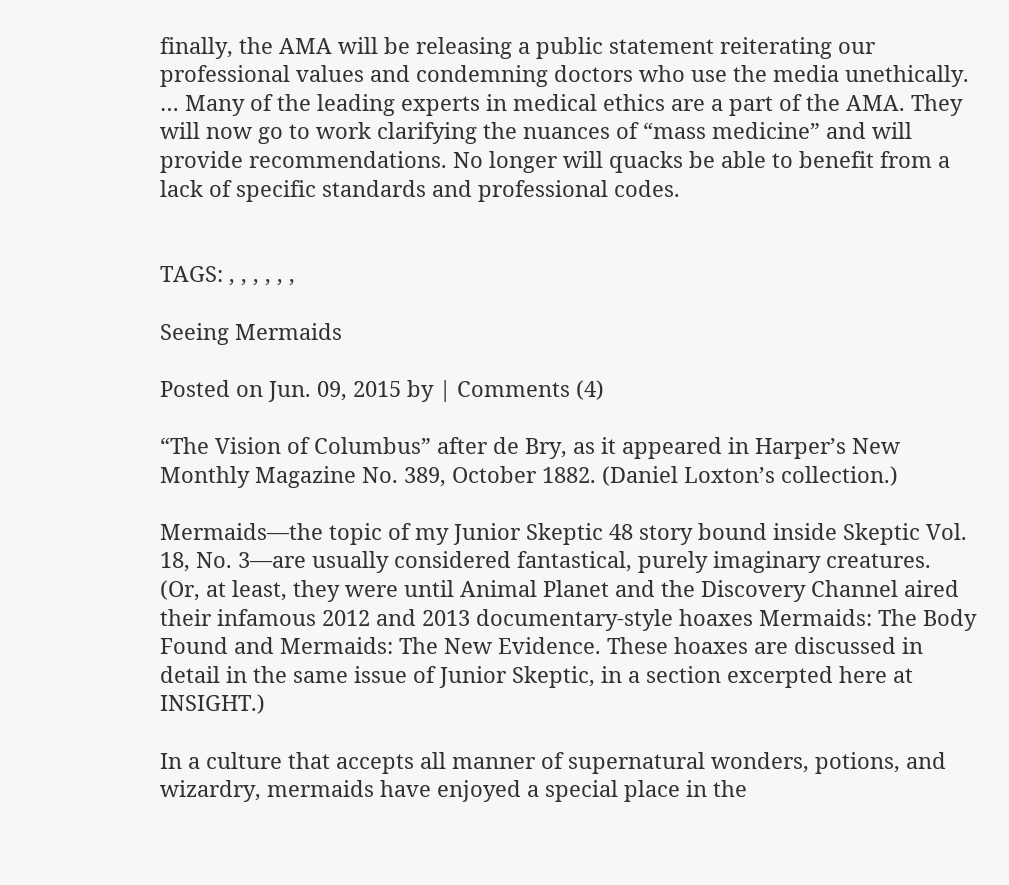finally, the AMA will be releasing a public statement reiterating our professional values and condemning doctors who use the media unethically. … Many of the leading experts in medical ethics are a part of the AMA. They will now go to work clarifying the nuances of “mass medicine” and will provide recommendations. No longer will quacks be able to benefit from a lack of specific standards and professional codes.


TAGS: , , , , , ,

Seeing Mermaids

Posted on Jun. 09, 2015 by | Comments (4)

“The Vision of Columbus” after de Bry, as it appeared in Harper’s New Monthly Magazine No. 389, October 1882. (Daniel Loxton’s collection.)

Mermaids—the topic of my Junior Skeptic 48 story bound inside Skeptic Vol. 18, No. 3—are usually considered fantastical, purely imaginary creatures. (Or, at least, they were until Animal Planet and the Discovery Channel aired their infamous 2012 and 2013 documentary-style hoaxes Mermaids: The Body Found and Mermaids: The New Evidence. These hoaxes are discussed in detail in the same issue of Junior Skeptic, in a section excerpted here at INSIGHT.)

In a culture that accepts all manner of supernatural wonders, potions, and wizardry, mermaids have enjoyed a special place in the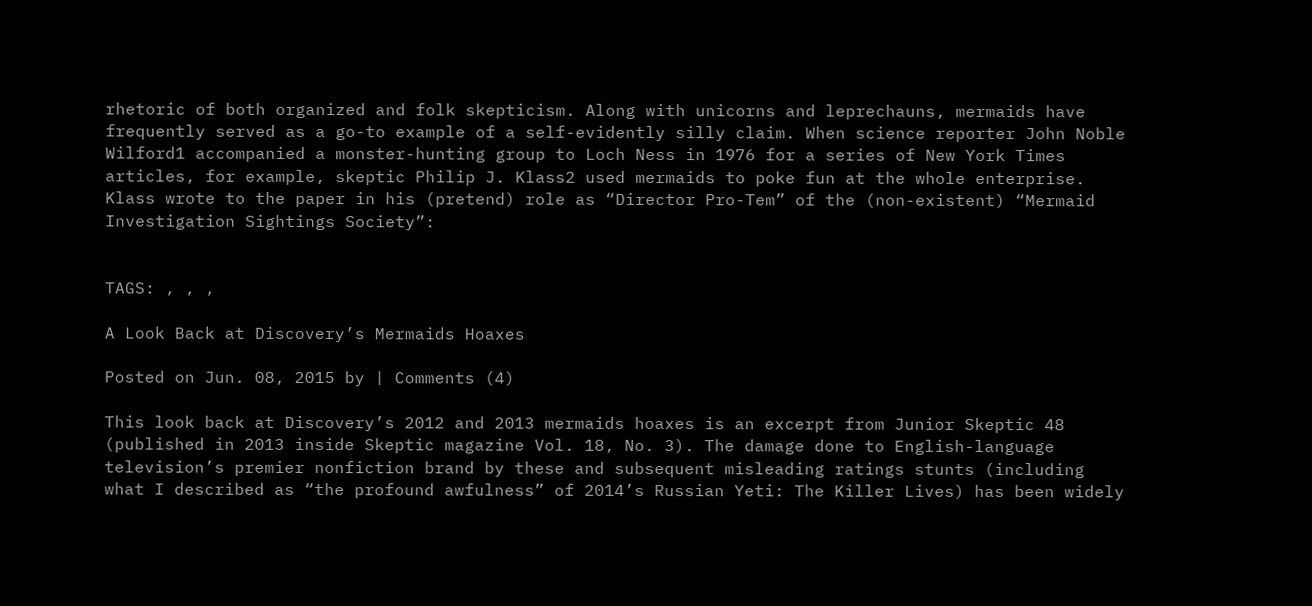rhetoric of both organized and folk skepticism. Along with unicorns and leprechauns, mermaids have frequently served as a go-to example of a self-evidently silly claim. When science reporter John Noble Wilford1 accompanied a monster-hunting group to Loch Ness in 1976 for a series of New York Times articles, for example, skeptic Philip J. Klass2 used mermaids to poke fun at the whole enterprise. Klass wrote to the paper in his (pretend) role as “Director Pro-Tem” of the (non-existent) “Mermaid Investigation Sightings Society”:


TAGS: , , ,

A Look Back at Discovery’s Mermaids Hoaxes

Posted on Jun. 08, 2015 by | Comments (4)

This look back at Discovery’s 2012 and 2013 mermaids hoaxes is an excerpt from Junior Skeptic 48 (published in 2013 inside Skeptic magazine Vol. 18, No. 3). The damage done to English-language television’s premier nonfiction brand by these and subsequent misleading ratings stunts (including what I described as “the profound awfulness” of 2014’s Russian Yeti: The Killer Lives) has been widely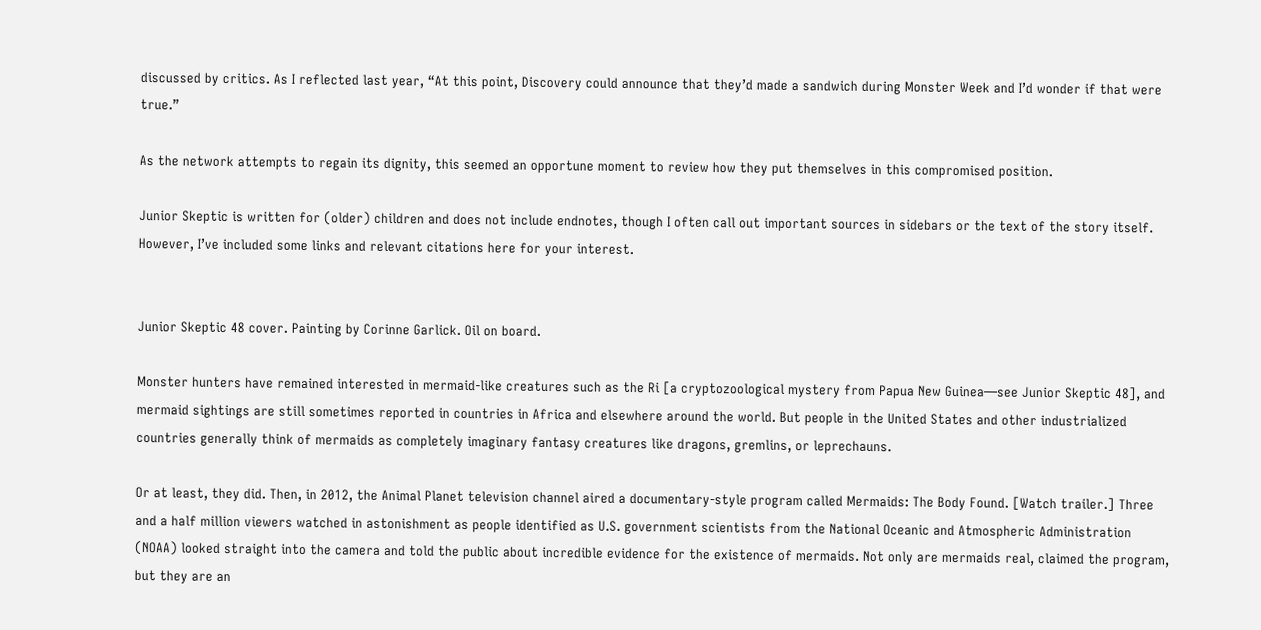discussed by critics. As I reflected last year, “At this point, Discovery could announce that they’d made a sandwich during Monster Week and I’d wonder if that were true.”

As the network attempts to regain its dignity, this seemed an opportune moment to review how they put themselves in this compromised position.

Junior Skeptic is written for (older) children and does not include endnotes, though I often call out important sources in sidebars or the text of the story itself. However, I’ve included some links and relevant citations here for your interest.


Junior Skeptic 48 cover. Painting by Corinne Garlick. Oil on board.

Monster hunters have remained interested in mermaid-like creatures such as the Ri [a cryptozoological mystery from Papua New Guinea—see Junior Skeptic 48], and mermaid sightings are still sometimes reported in countries in Africa and elsewhere around the world. But people in the United States and other industrialized countries generally think of mermaids as completely imaginary fantasy creatures like dragons, gremlins, or leprechauns.

Or at least, they did. Then, in 2012, the Animal Planet television channel aired a documentary-style program called Mermaids: The Body Found. [Watch trailer.] Three and a half million viewers watched in astonishment as people identified as U.S. government scientists from the National Oceanic and Atmospheric Administration (NOAA) looked straight into the camera and told the public about incredible evidence for the existence of mermaids. Not only are mermaids real, claimed the program, but they are an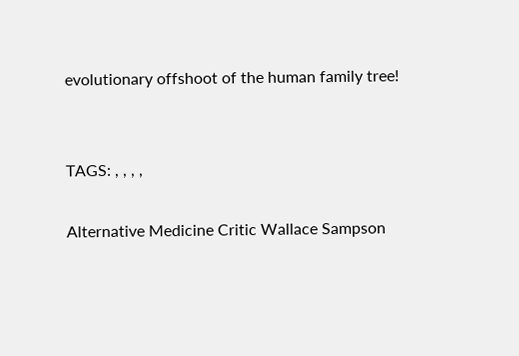evolutionary offshoot of the human family tree!


TAGS: , , , ,

Alternative Medicine Critic Wallace Sampson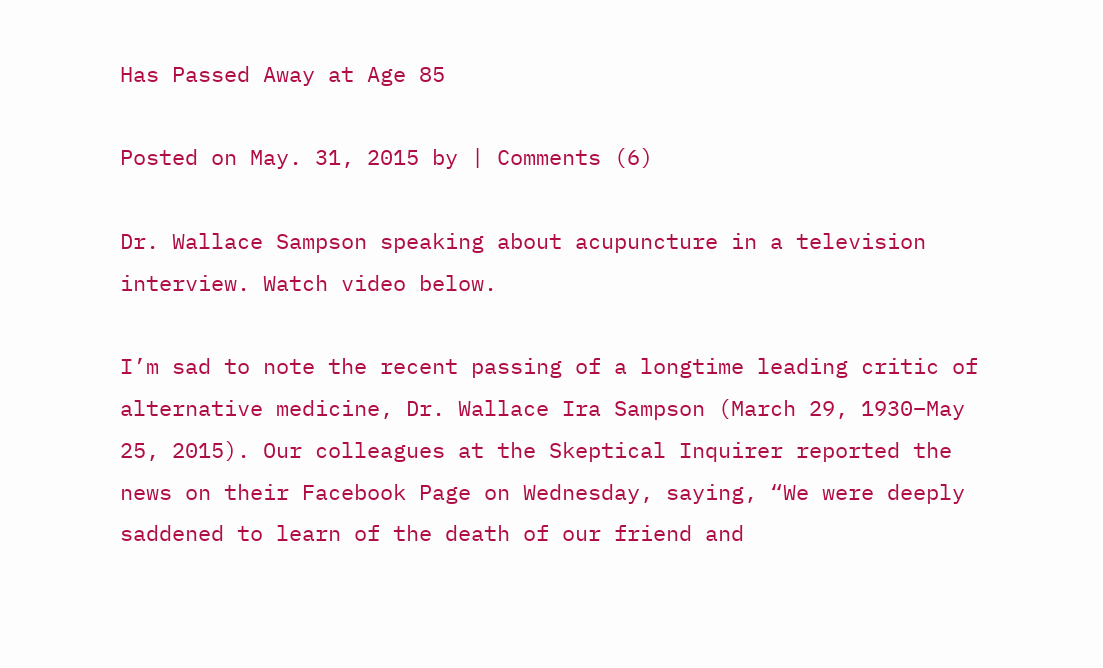Has Passed Away at Age 85

Posted on May. 31, 2015 by | Comments (6)

Dr. Wallace Sampson speaking about acupuncture in a television interview. Watch video below.

I’m sad to note the recent passing of a longtime leading critic of alternative medicine, Dr. Wallace Ira Sampson (March 29, 1930–May 25, 2015). Our colleagues at the Skeptical Inquirer reported the news on their Facebook Page on Wednesday, saying, “We were deeply saddened to learn of the death of our friend and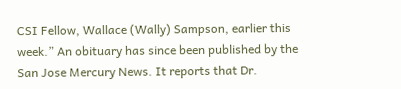CSI Fellow, Wallace (Wally) Sampson, earlier this week.” An obituary has since been published by the San Jose Mercury News. It reports that Dr.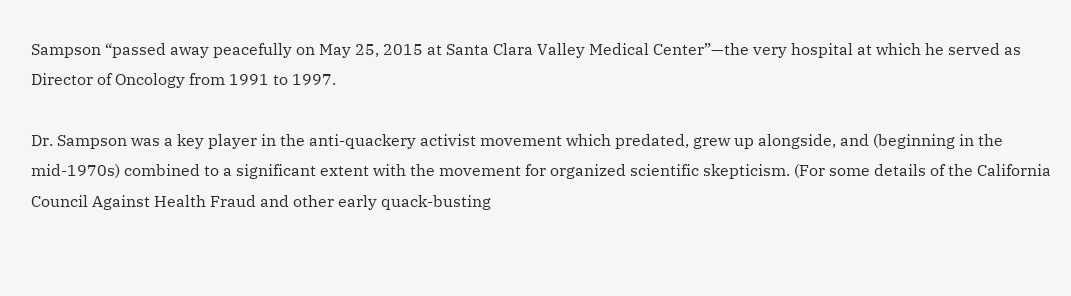Sampson “passed away peacefully on May 25, 2015 at Santa Clara Valley Medical Center”—the very hospital at which he served as Director of Oncology from 1991 to 1997.

Dr. Sampson was a key player in the anti-quackery activist movement which predated, grew up alongside, and (beginning in the mid-1970s) combined to a significant extent with the movement for organized scientific skepticism. (For some details of the California Council Against Health Fraud and other early quack-busting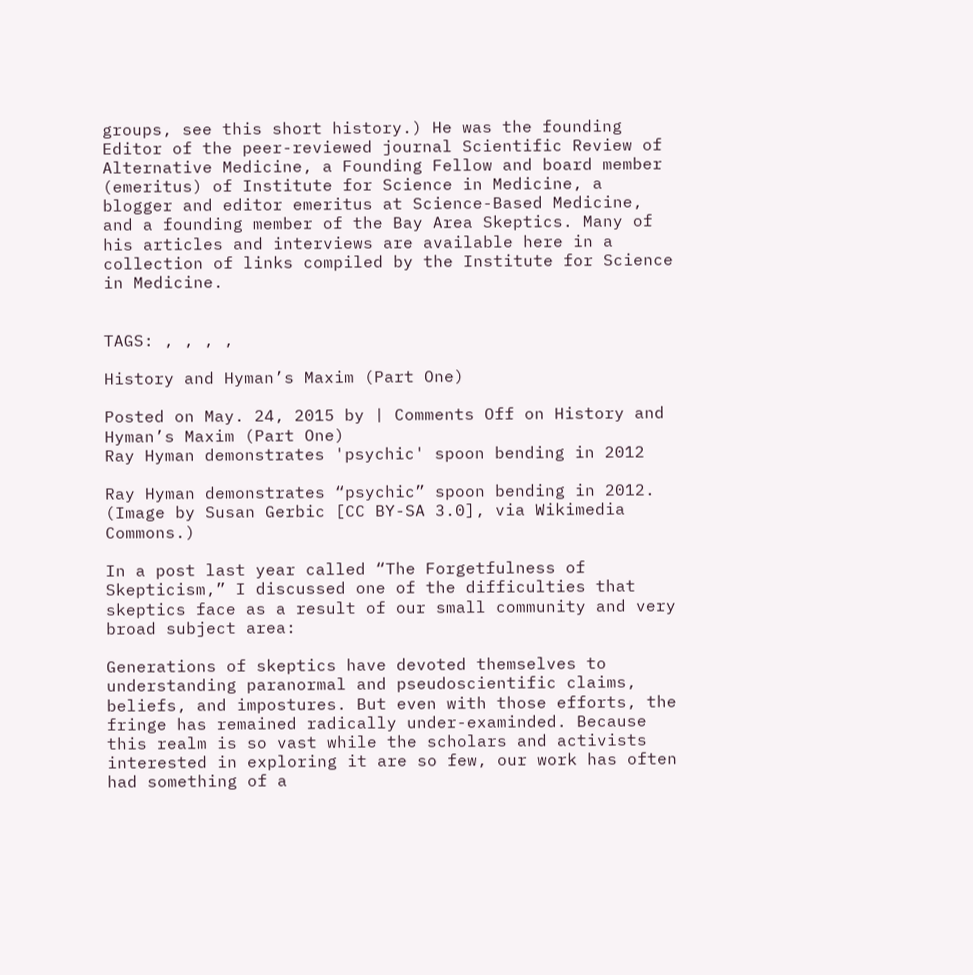groups, see this short history.) He was the founding Editor of the peer-reviewed journal Scientific Review of Alternative Medicine, a Founding Fellow and board member (emeritus) of Institute for Science in Medicine, a blogger and editor emeritus at Science-Based Medicine, and a founding member of the Bay Area Skeptics. Many of his articles and interviews are available here in a collection of links compiled by the Institute for Science in Medicine.


TAGS: , , , ,

History and Hyman’s Maxim (Part One)

Posted on May. 24, 2015 by | Comments Off on History and Hyman’s Maxim (Part One)
Ray Hyman demonstrates 'psychic' spoon bending in 2012

Ray Hyman demonstrates “psychic” spoon bending in 2012. (Image by Susan Gerbic [CC BY-SA 3.0], via Wikimedia Commons.)

In a post last year called “The Forgetfulness of Skepticism,” I discussed one of the difficulties that skeptics face as a result of our small community and very broad subject area:

Generations of skeptics have devoted themselves to understanding paranormal and pseudoscientific claims, beliefs, and impostures. But even with those efforts, the fringe has remained radically under-examinded. Because this realm is so vast while the scholars and activists interested in exploring it are so few, our work has often had something of a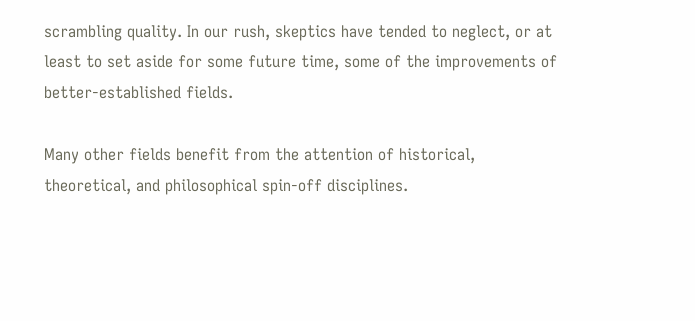scrambling quality. In our rush, skeptics have tended to neglect, or at least to set aside for some future time, some of the improvements of better-established fields.

Many other fields benefit from the attention of historical, theoretical, and philosophical spin-off disciplines.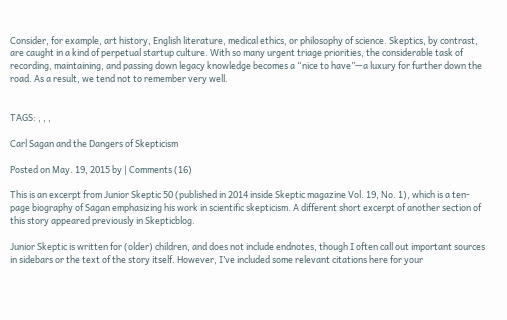Consider, for example, art history, English literature, medical ethics, or philosophy of science. Skeptics, by contrast, are caught in a kind of perpetual startup culture. With so many urgent triage priorities, the considerable task of recording, maintaining, and passing down legacy knowledge becomes a “nice to have”—a luxury for further down the road. As a result, we tend not to remember very well.


TAGS: , , ,

Carl Sagan and the Dangers of Skepticism

Posted on May. 19, 2015 by | Comments (16)

This is an excerpt from Junior Skeptic 50 (published in 2014 inside Skeptic magazine Vol. 19, No. 1), which is a ten-page biography of Sagan emphasizing his work in scientific skepticism. A different short excerpt of another section of this story appeared previously in Skepticblog.

Junior Skeptic is written for (older) children, and does not include endnotes, though I often call out important sources in sidebars or the text of the story itself. However, I’ve included some relevant citations here for your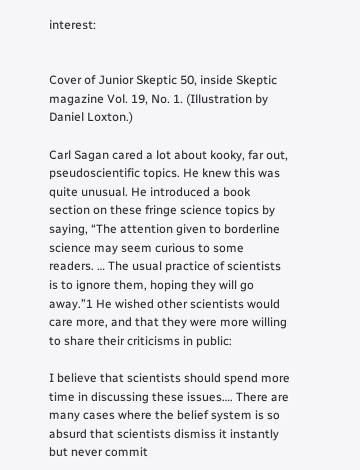interest:


Cover of Junior Skeptic 50, inside Skeptic magazine Vol. 19, No. 1. (Illustration by Daniel Loxton.)

Carl Sagan cared a lot about kooky, far out, pseudoscientific topics. He knew this was quite unusual. He introduced a book section on these fringe science topics by saying, “The attention given to borderline science may seem curious to some readers. … The usual practice of scientists is to ignore them, hoping they will go away.”1 He wished other scientists would care more, and that they were more willing to share their criticisms in public:

I believe that scientists should spend more time in discussing these issues…. There are many cases where the belief system is so absurd that scientists dismiss it instantly but never commit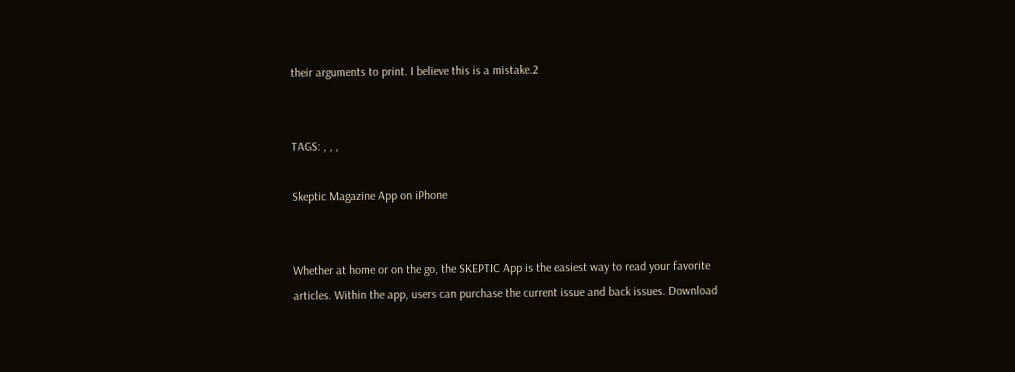their arguments to print. I believe this is a mistake.2


TAGS: , , ,

Skeptic Magazine App on iPhone


Whether at home or on the go, the SKEPTIC App is the easiest way to read your favorite articles. Within the app, users can purchase the current issue and back issues. Download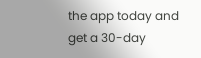the app today and get a 30-day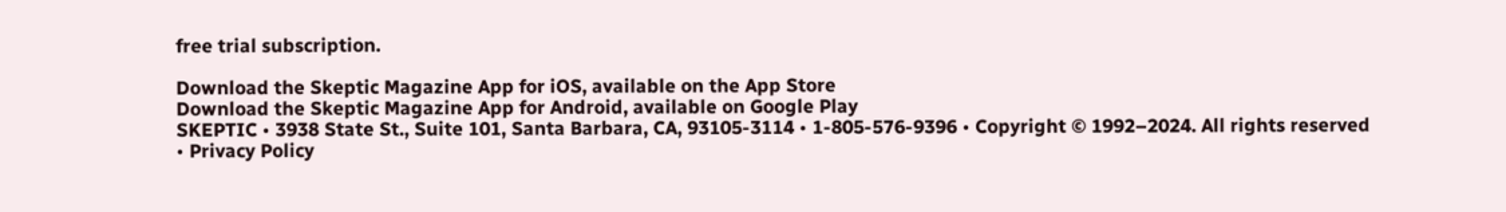free trial subscription.

Download the Skeptic Magazine App for iOS, available on the App Store
Download the Skeptic Magazine App for Android, available on Google Play
SKEPTIC • 3938 State St., Suite 101, Santa Barbara, CA, 93105-3114 • 1-805-576-9396 • Copyright © 1992–2024. All rights reserved • Privacy Policy